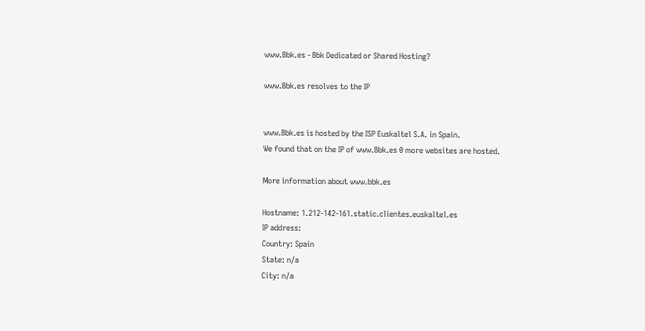www.Bbk.es - Bbk Dedicated or Shared Hosting?

www.Bbk.es resolves to the IP


www.Bbk.es is hosted by the ISP Euskaltel S.A. in Spain.
We found that on the IP of www.Bbk.es 0 more websites are hosted.

More information about www.bbk.es

Hostname: 1.212-142-161.static.clientes.euskaltel.es
IP address:
Country: Spain
State: n/a
City: n/a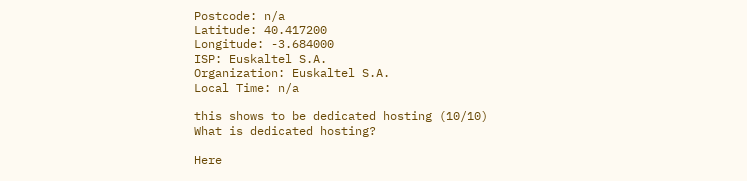Postcode: n/a
Latitude: 40.417200
Longitude: -3.684000
ISP: Euskaltel S.A.
Organization: Euskaltel S.A.
Local Time: n/a

this shows to be dedicated hosting (10/10)
What is dedicated hosting?

Here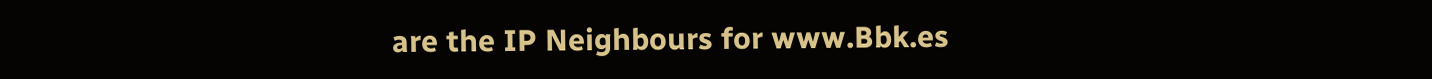are the IP Neighbours for www.Bbk.es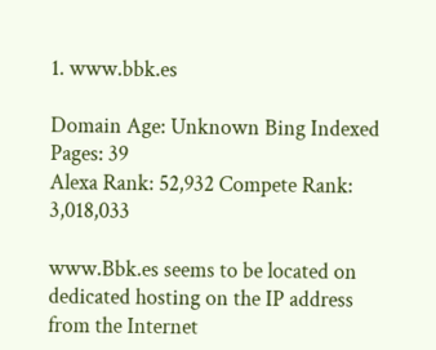1. www.bbk.es

Domain Age: Unknown Bing Indexed Pages: 39
Alexa Rank: 52,932 Compete Rank: 3,018,033

www.Bbk.es seems to be located on dedicated hosting on the IP address from the Internet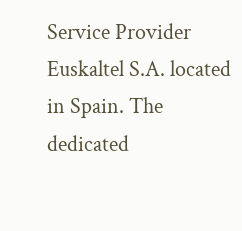Service Provider Euskaltel S.A. located in Spain. The dedicated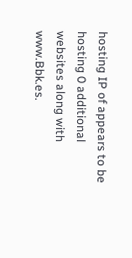hosting IP of appears to be hosting 0 additional websites along with www.Bbk.es.